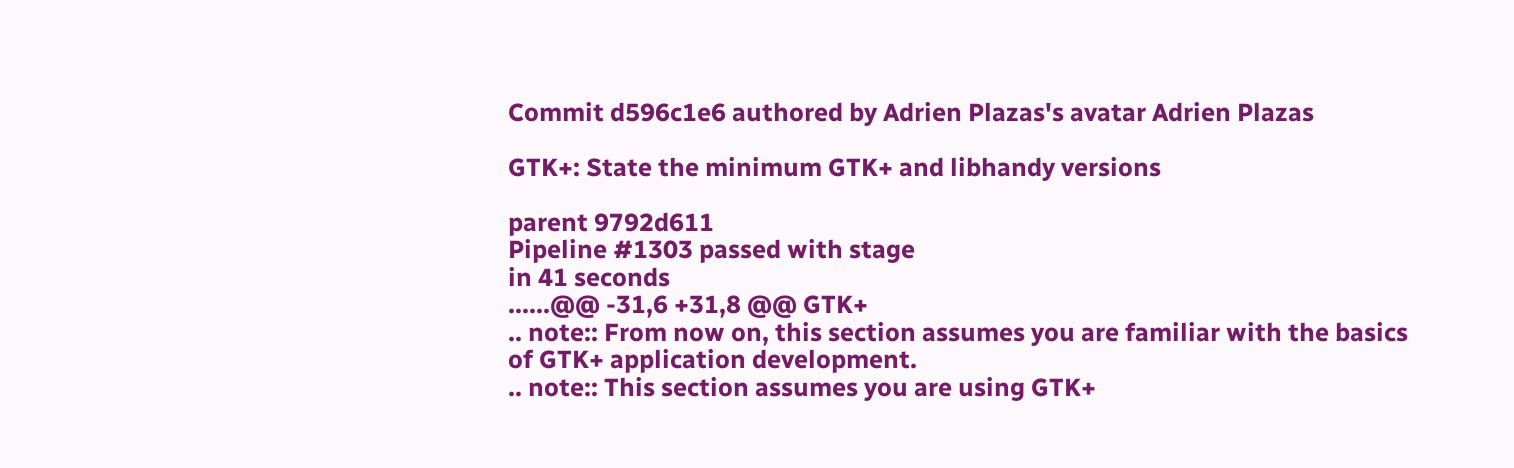Commit d596c1e6 authored by Adrien Plazas's avatar Adrien Plazas

GTK+: State the minimum GTK+ and libhandy versions

parent 9792d611
Pipeline #1303 passed with stage
in 41 seconds
......@@ -31,6 +31,8 @@ GTK+
.. note:: From now on, this section assumes you are familiar with the basics of GTK+ application development.
.. note:: This section assumes you are using GTK+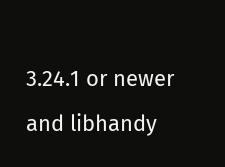3.24.1 or newer and libhandy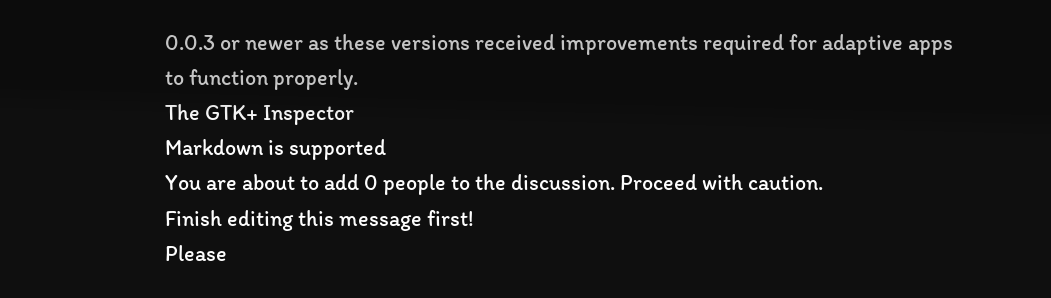0.0.3 or newer as these versions received improvements required for adaptive apps to function properly.
The GTK+ Inspector
Markdown is supported
You are about to add 0 people to the discussion. Proceed with caution.
Finish editing this message first!
Please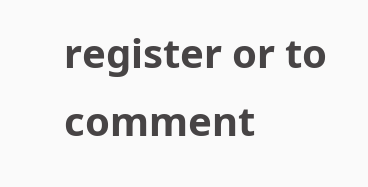register or to comment